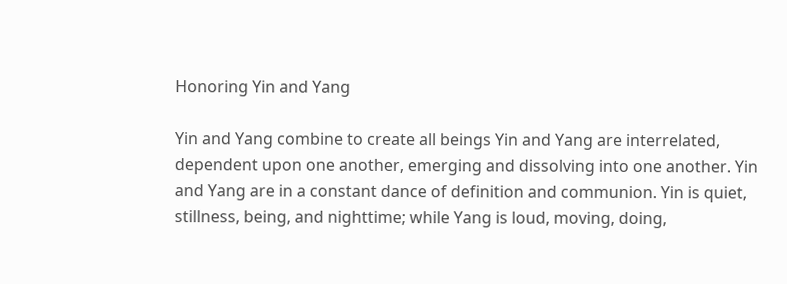Honoring Yin and Yang

Yin and Yang combine to create all beings Yin and Yang are interrelated, dependent upon one another, emerging and dissolving into one another. Yin and Yang are in a constant dance of definition and communion. Yin is quiet, stillness, being, and nighttime; while Yang is loud, moving, doing,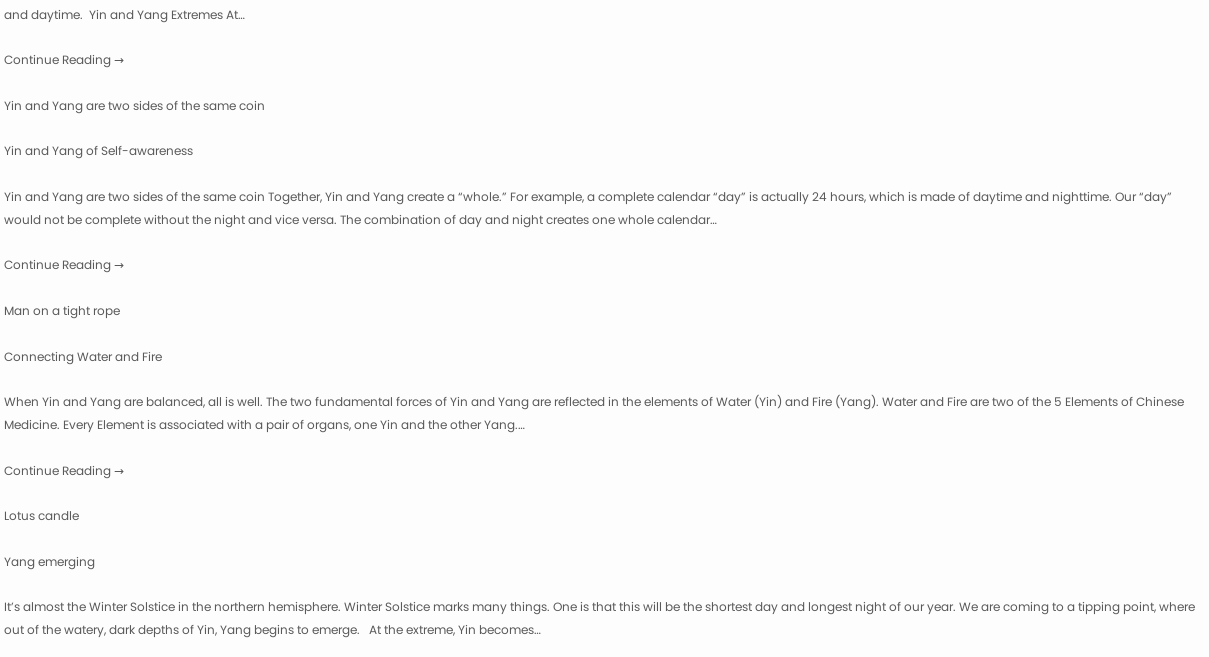and daytime.  Yin and Yang Extremes At…

Continue Reading →

Yin and Yang are two sides of the same coin

Yin and Yang of Self-awareness

Yin and Yang are two sides of the same coin Together, Yin and Yang create a “whole.” For example, a complete calendar “day” is actually 24 hours, which is made of daytime and nighttime. Our “day” would not be complete without the night and vice versa. The combination of day and night creates one whole calendar…

Continue Reading →

Man on a tight rope

Connecting Water and Fire

When Yin and Yang are balanced, all is well. The two fundamental forces of Yin and Yang are reflected in the elements of Water (Yin) and Fire (Yang). Water and Fire are two of the 5 Elements of Chinese Medicine. Every Element is associated with a pair of organs, one Yin and the other Yang.…

Continue Reading →

Lotus candle

Yang emerging

It’s almost the Winter Solstice in the northern hemisphere. Winter Solstice marks many things. One is that this will be the shortest day and longest night of our year. We are coming to a tipping point, where out of the watery, dark depths of Yin, Yang begins to emerge.   At the extreme, Yin becomes…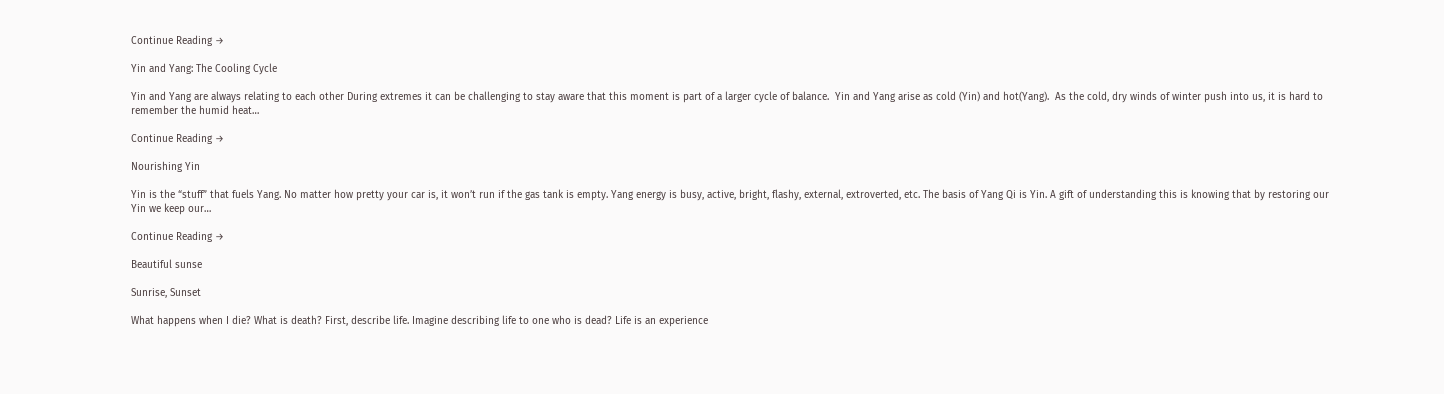Continue Reading →

Yin and Yang: The Cooling Cycle

Yin and Yang are always relating to each other During extremes it can be challenging to stay aware that this moment is part of a larger cycle of balance.  Yin and Yang arise as cold (Yin) and hot(Yang).  As the cold, dry winds of winter push into us, it is hard to remember the humid heat…

Continue Reading →

Nourishing Yin

Yin is the “stuff” that fuels Yang. No matter how pretty your car is, it won’t run if the gas tank is empty. Yang energy is busy, active, bright, flashy, external, extroverted, etc. The basis of Yang Qi is Yin. A gift of understanding this is knowing that by restoring our Yin we keep our…

Continue Reading →

Beautiful sunse

Sunrise, Sunset

What happens when I die? What is death? First, describe life. Imagine describing life to one who is dead? Life is an experience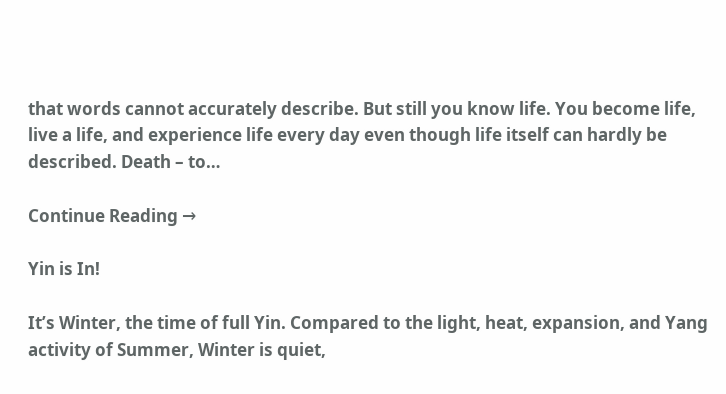that words cannot accurately describe. But still you know life. You become life, live a life, and experience life every day even though life itself can hardly be described. Death – to…

Continue Reading →

Yin is In!

It’s Winter, the time of full Yin. Compared to the light, heat, expansion, and Yang activity of Summer, Winter is quiet,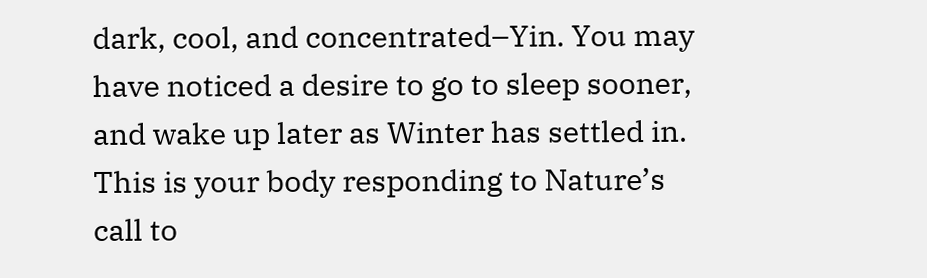dark, cool, and concentrated–Yin. You may have noticed a desire to go to sleep sooner, and wake up later as Winter has settled in. This is your body responding to Nature’s call to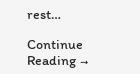rest…

Continue Reading →